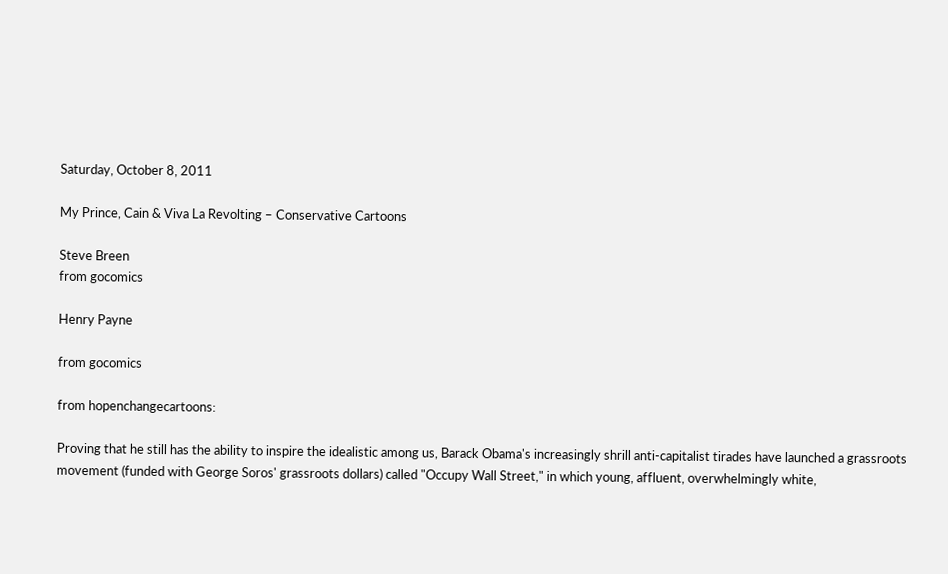Saturday, October 8, 2011

My Prince, Cain & Viva La Revolting – Conservative Cartoons

Steve Breen
from gocomics

Henry Payne

from gocomics

from hopenchangecartoons:

Proving that he still has the ability to inspire the idealistic among us, Barack Obama's increasingly shrill anti-capitalist tirades have launched a grassroots movement (funded with George Soros' grassroots dollars) called "Occupy Wall Street," in which young, affluent, overwhelmingly white,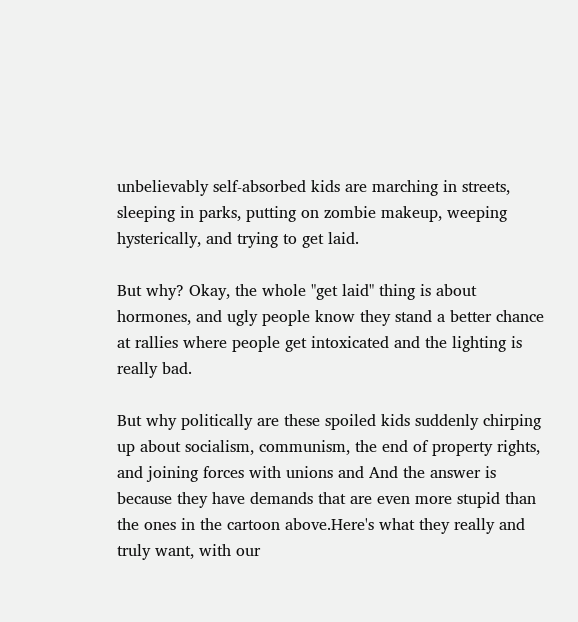unbelievably self-absorbed kids are marching in streets, sleeping in parks, putting on zombie makeup, weeping hysterically, and trying to get laid.

But why? Okay, the whole "get laid" thing is about hormones, and ugly people know they stand a better chance at rallies where people get intoxicated and the lighting is really bad.

But why politically are these spoiled kids suddenly chirping up about socialism, communism, the end of property rights, and joining forces with unions and And the answer is because they have demands that are even more stupid than the ones in the cartoon above.Here's what they really and truly want, with our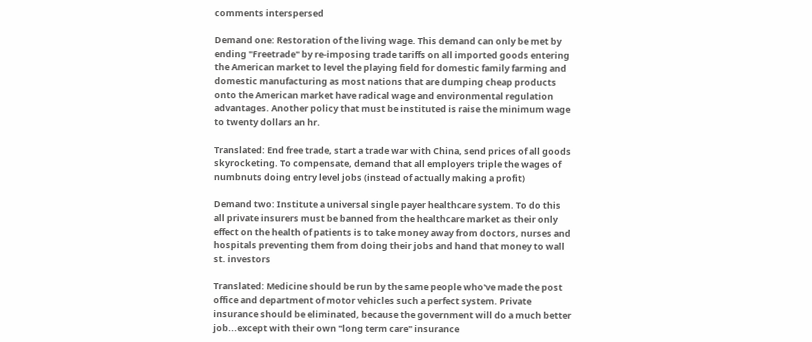comments interspersed

Demand one: Restoration of the living wage. This demand can only be met by ending "Freetrade" by re-imposing trade tariffs on all imported goods entering the American market to level the playing field for domestic family farming and domestic manufacturing as most nations that are dumping cheap products onto the American market have radical wage and environmental regulation advantages. Another policy that must be instituted is raise the minimum wage to twenty dollars an hr.

Translated: End free trade, start a trade war with China, send prices of all goods skyrocketing. To compensate, demand that all employers triple the wages of numbnuts doing entry level jobs (instead of actually making a profit)

Demand two: Institute a universal single payer healthcare system. To do this all private insurers must be banned from the healthcare market as their only effect on the health of patients is to take money away from doctors, nurses and hospitals preventing them from doing their jobs and hand that money to wall st. investors

Translated: Medicine should be run by the same people who've made the post office and department of motor vehicles such a perfect system. Private insurance should be eliminated, because the government will do a much better job...except with their own "long term care" insurance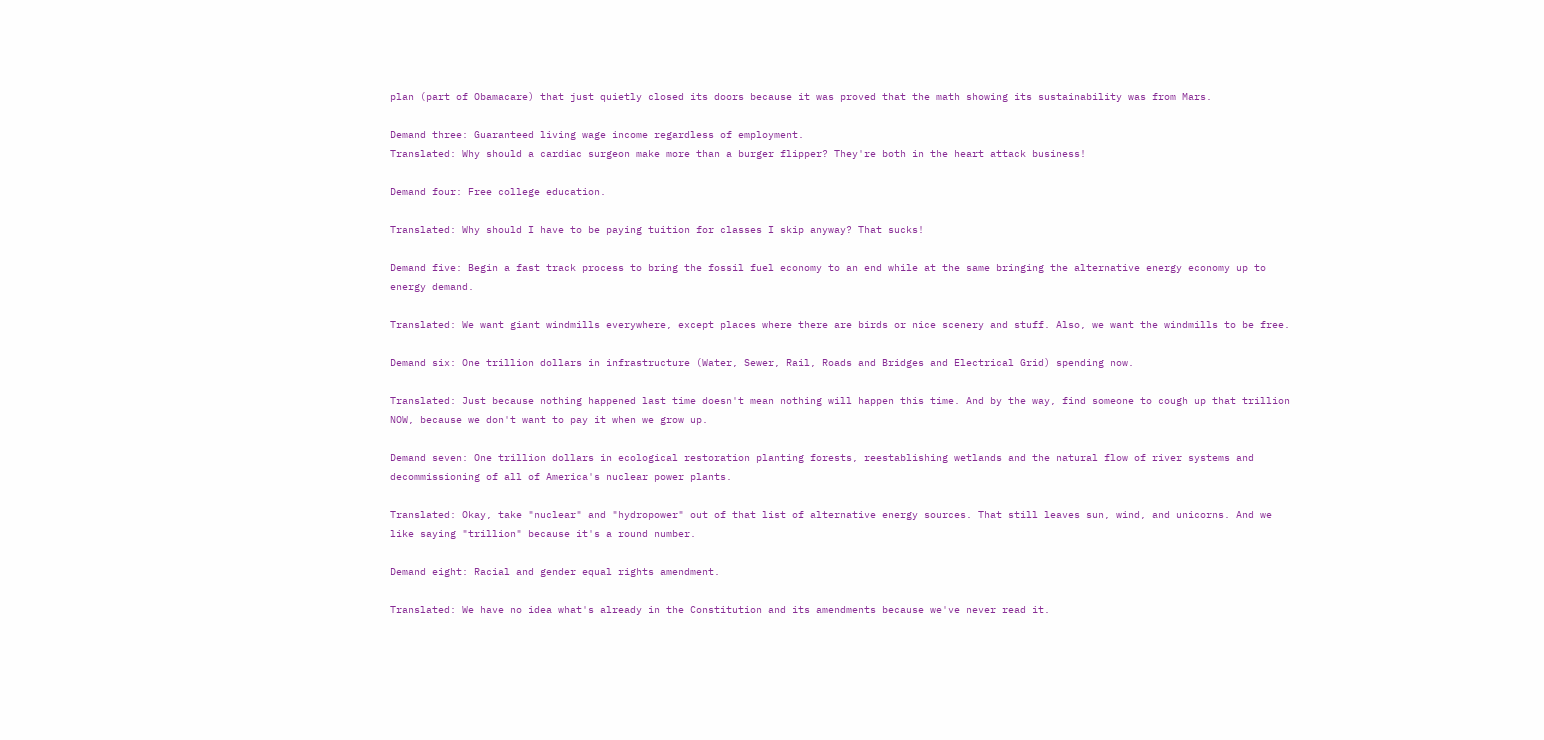plan (part of Obamacare) that just quietly closed its doors because it was proved that the math showing its sustainability was from Mars.

Demand three: Guaranteed living wage income regardless of employment.
Translated: Why should a cardiac surgeon make more than a burger flipper? They're both in the heart attack business!

Demand four: Free college education.

Translated: Why should I have to be paying tuition for classes I skip anyway? That sucks!

Demand five: Begin a fast track process to bring the fossil fuel economy to an end while at the same bringing the alternative energy economy up to energy demand.

Translated: We want giant windmills everywhere, except places where there are birds or nice scenery and stuff. Also, we want the windmills to be free.

Demand six: One trillion dollars in infrastructure (Water, Sewer, Rail, Roads and Bridges and Electrical Grid) spending now.

Translated: Just because nothing happened last time doesn't mean nothing will happen this time. And by the way, find someone to cough up that trillion NOW, because we don't want to pay it when we grow up.

Demand seven: One trillion dollars in ecological restoration planting forests, reestablishing wetlands and the natural flow of river systems and decommissioning of all of America's nuclear power plants.

Translated: Okay, take "nuclear" and "hydropower" out of that list of alternative energy sources. That still leaves sun, wind, and unicorns. And we like saying "trillion" because it's a round number.

Demand eight: Racial and gender equal rights amendment.

Translated: We have no idea what's already in the Constitution and its amendments because we've never read it.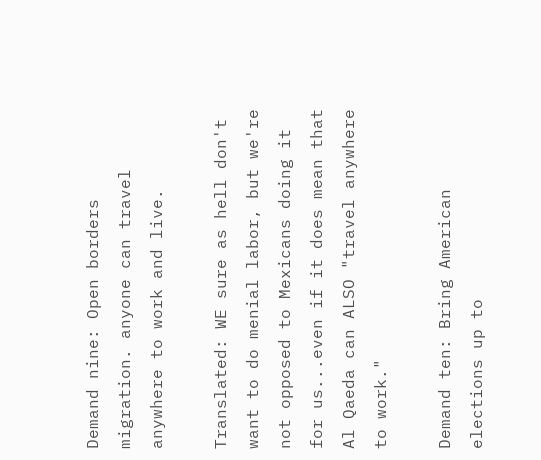Demand nine: Open borders migration. anyone can travel anywhere to work and live.

Translated: WE sure as hell don't want to do menial labor, but we're not opposed to Mexicans doing it for us...even if it does mean that Al Qaeda can ALSO "travel anywhere to work."

Demand ten: Bring American elections up to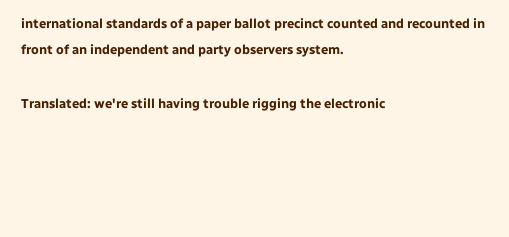international standards of a paper ballot precinct counted and recounted in front of an independent and party observers system.

Translated: we're still having trouble rigging the electronic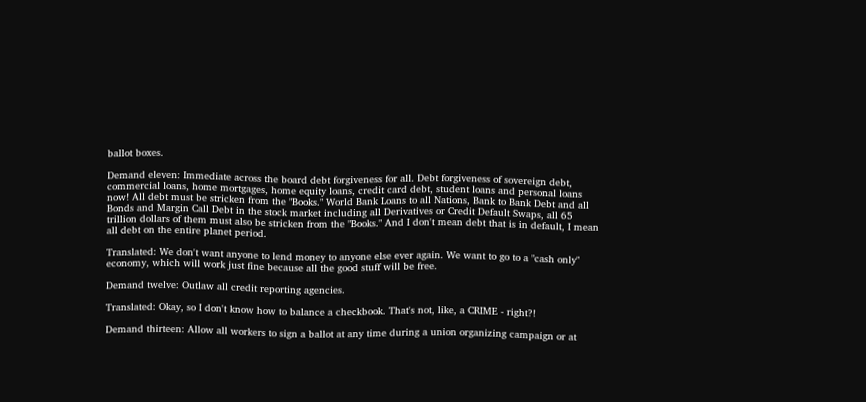ballot boxes.

Demand eleven: Immediate across the board debt forgiveness for all. Debt forgiveness of sovereign debt, commercial loans, home mortgages, home equity loans, credit card debt, student loans and personal loans now! All debt must be stricken from the "Books." World Bank Loans to all Nations, Bank to Bank Debt and all Bonds and Margin Call Debt in the stock market including all Derivatives or Credit Default Swaps, all 65 trillion dollars of them must also be stricken from the "Books." And I don't mean debt that is in default, I mean all debt on the entire planet period.

Translated: We don't want anyone to lend money to anyone else ever again. We want to go to a "cash only" economy, which will work just fine because all the good stuff will be free.

Demand twelve: Outlaw all credit reporting agencies.

Translated: Okay, so I don't know how to balance a checkbook. That's not, like, a CRIME - right?!

Demand thirteen: Allow all workers to sign a ballot at any time during a union organizing campaign or at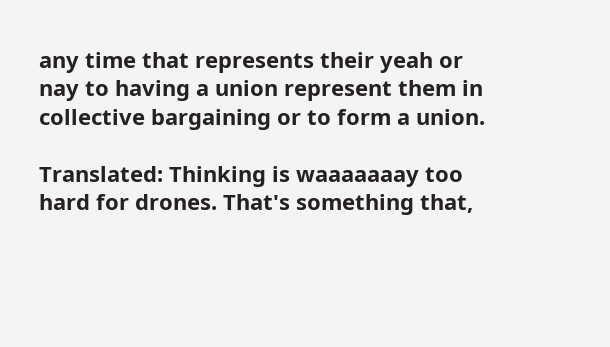any time that represents their yeah or nay to having a union represent them in collective bargaining or to form a union.

Translated: Thinking is waaaaaaay too hard for drones. That's something that,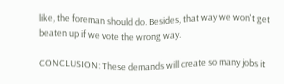like, the foreman should do. Besides, that way we won't get beaten up if we vote the wrong way.

CONCLUSION: These demands will create so many jobs it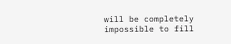will be completely impossible to fill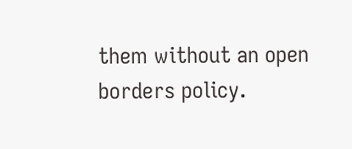them without an open borders policy.